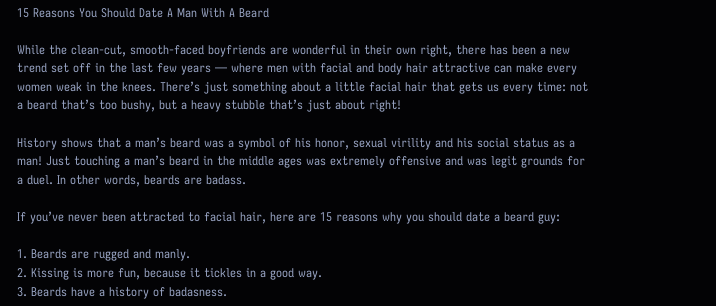15 Reasons You Should Date A Man With A Beard

While the clean-cut, smooth-faced boyfriends are wonderful in their own right, there has been a new trend set off in the last few years — where men with facial and body hair attractive can make every women weak in the knees. There’s just something about a little facial hair that gets us every time: not a beard that’s too bushy, but a heavy stubble that’s just about right!

History shows that a man’s beard was a symbol of his honor, sexual virility and his social status as a man! Just touching a man’s beard in the middle ages was extremely offensive and was legit grounds for a duel. In other words, beards are badass.

If you’ve never been attracted to facial hair, here are 15 reasons why you should date a beard guy:

1. Beards are rugged and manly.
2. Kissing is more fun, because it tickles in a good way.
3. Beards have a history of badasness.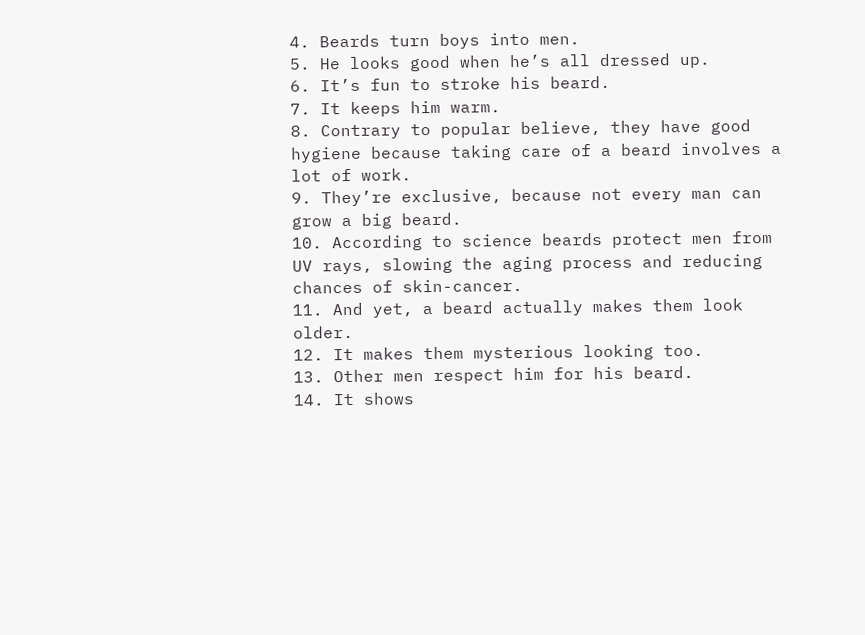4. Beards turn boys into men.
5. He looks good when he’s all dressed up.
6. It’s fun to stroke his beard.
7. It keeps him warm.
8. Contrary to popular believe, they have good hygiene because taking care of a beard involves a lot of work.
9. They’re exclusive, because not every man can grow a big beard.
10. According to science beards protect men from UV rays, slowing the aging process and reducing chances of skin-cancer.
11. And yet, a beard actually makes them look older.
12. It makes them mysterious looking too.
13. Other men respect him for his beard.
14. It shows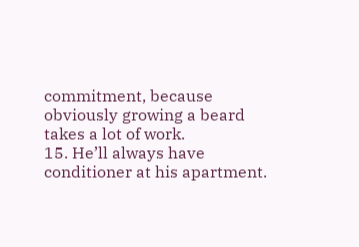commitment, because obviously growing a beard takes a lot of work.
15. He’ll always have conditioner at his apartment.